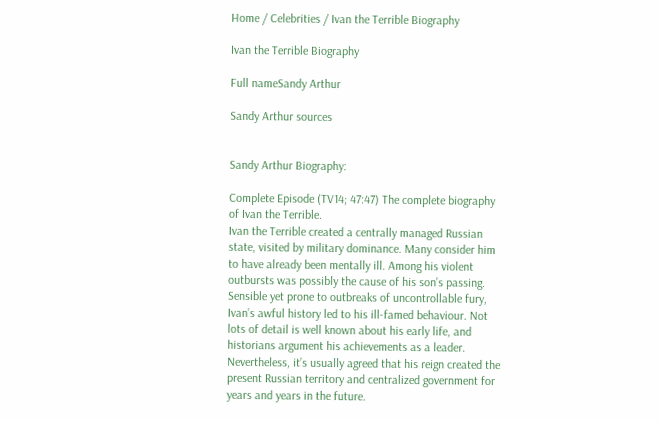Home / Celebrities / Ivan the Terrible Biography

Ivan the Terrible Biography

Full nameSandy Arthur

Sandy Arthur sources


Sandy Arthur Biography:

Complete Episode (TV14; 47:47) The complete biography of Ivan the Terrible.
Ivan the Terrible created a centrally managed Russian state, visited by military dominance. Many consider him to have already been mentally ill. Among his violent outbursts was possibly the cause of his son’s passing. Sensible yet prone to outbreaks of uncontrollable fury, Ivan’s awful history led to his ill-famed behaviour. Not lots of detail is well known about his early life, and historians argument his achievements as a leader. Nevertheless, it’s usually agreed that his reign created the present Russian territory and centralized government for years and years in the future.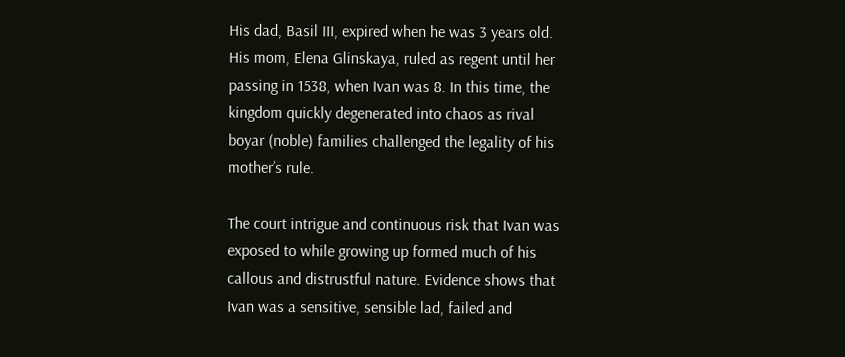His dad, Basil III, expired when he was 3 years old. His mom, Elena Glinskaya, ruled as regent until her passing in 1538, when Ivan was 8. In this time, the kingdom quickly degenerated into chaos as rival boyar (noble) families challenged the legality of his mother’s rule.

The court intrigue and continuous risk that Ivan was exposed to while growing up formed much of his callous and distrustful nature. Evidence shows that Ivan was a sensitive, sensible lad, failed and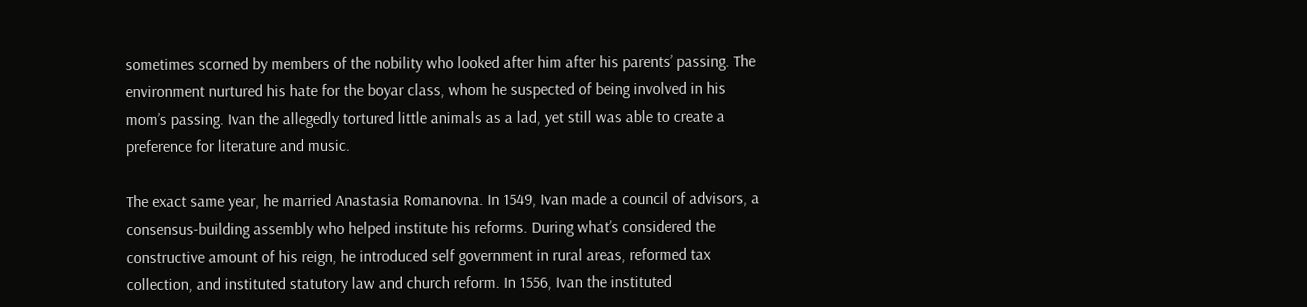sometimes scorned by members of the nobility who looked after him after his parents’ passing. The environment nurtured his hate for the boyar class, whom he suspected of being involved in his mom’s passing. Ivan the allegedly tortured little animals as a lad, yet still was able to create a preference for literature and music.

The exact same year, he married Anastasia Romanovna. In 1549, Ivan made a council of advisors, a consensus-building assembly who helped institute his reforms. During what’s considered the constructive amount of his reign, he introduced self government in rural areas, reformed tax collection, and instituted statutory law and church reform. In 1556, Ivan the instituted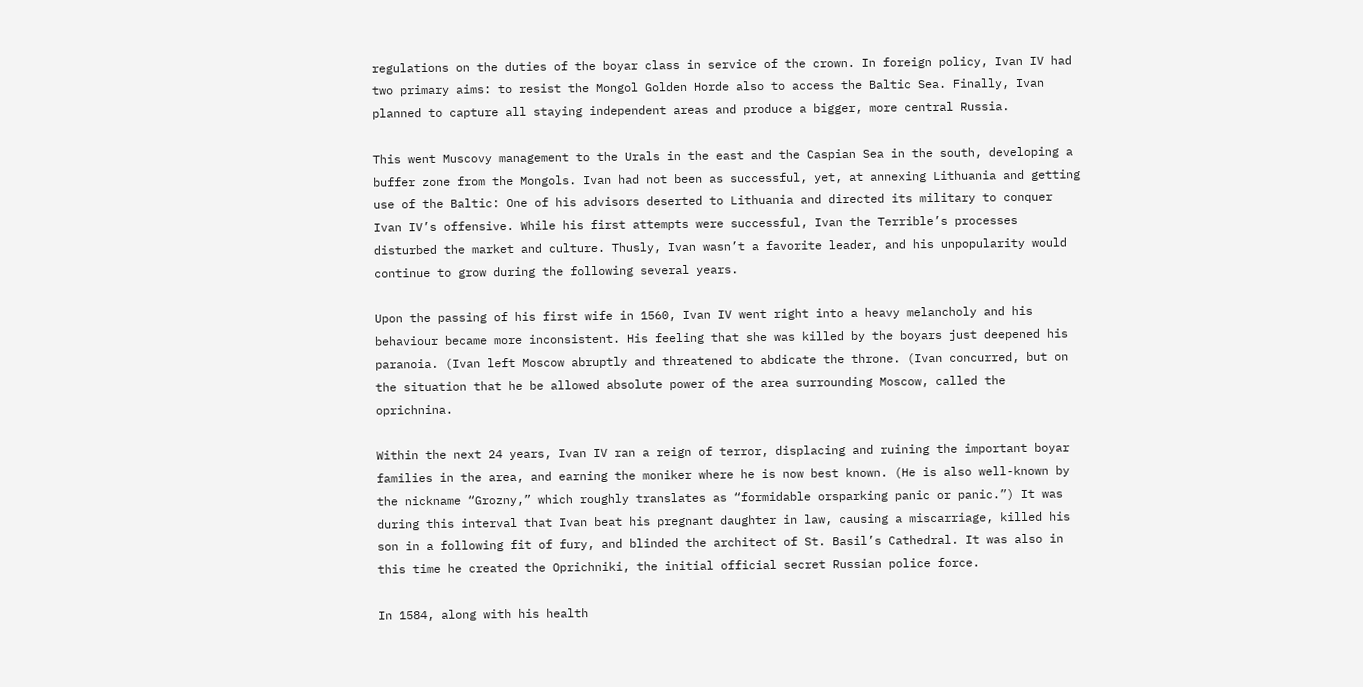regulations on the duties of the boyar class in service of the crown. In foreign policy, Ivan IV had two primary aims: to resist the Mongol Golden Horde also to access the Baltic Sea. Finally, Ivan planned to capture all staying independent areas and produce a bigger, more central Russia.

This went Muscovy management to the Urals in the east and the Caspian Sea in the south, developing a buffer zone from the Mongols. Ivan had not been as successful, yet, at annexing Lithuania and getting use of the Baltic: One of his advisors deserted to Lithuania and directed its military to conquer Ivan IV’s offensive. While his first attempts were successful, Ivan the Terrible’s processes disturbed the market and culture. Thusly, Ivan wasn’t a favorite leader, and his unpopularity would continue to grow during the following several years.

Upon the passing of his first wife in 1560, Ivan IV went right into a heavy melancholy and his behaviour became more inconsistent. His feeling that she was killed by the boyars just deepened his paranoia. (Ivan left Moscow abruptly and threatened to abdicate the throne. (Ivan concurred, but on the situation that he be allowed absolute power of the area surrounding Moscow, called the oprichnina.

Within the next 24 years, Ivan IV ran a reign of terror, displacing and ruining the important boyar families in the area, and earning the moniker where he is now best known. (He is also well-known by the nickname “Grozny,” which roughly translates as “formidable orsparking panic or panic.”) It was during this interval that Ivan beat his pregnant daughter in law, causing a miscarriage, killed his son in a following fit of fury, and blinded the architect of St. Basil’s Cathedral. It was also in this time he created the Oprichniki, the initial official secret Russian police force.

In 1584, along with his health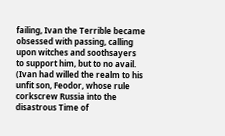failing, Ivan the Terrible became obsessed with passing, calling upon witches and soothsayers to support him, but to no avail. (Ivan had willed the realm to his unfit son, Feodor, whose rule corkscrew Russia into the disastrous Time of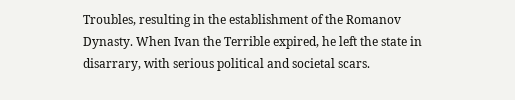Troubles, resulting in the establishment of the Romanov Dynasty. When Ivan the Terrible expired, he left the state in disarrary, with serious political and societal scars.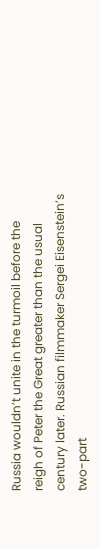Russia wouldn’t unite in the turmoil before the reigh of Peter the Great greater than the usual century later. Russian filmmaker Sergei Eisenstein’s two-part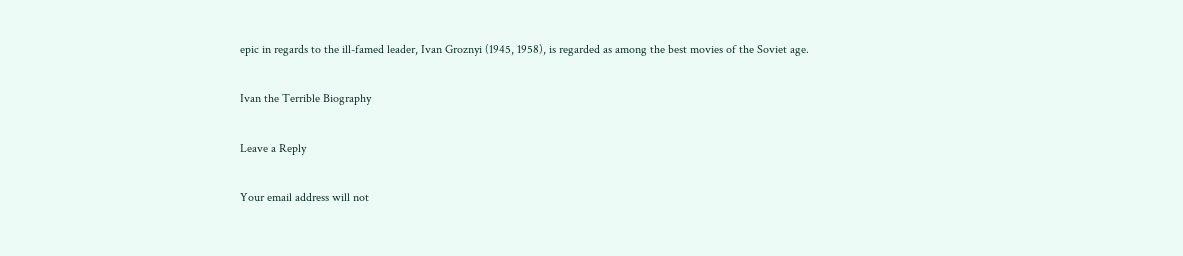epic in regards to the ill-famed leader, Ivan Groznyi (1945, 1958), is regarded as among the best movies of the Soviet age.

Ivan the Terrible Biography

Leave a Reply

Your email address will not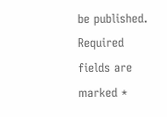be published. Required fields are marked *